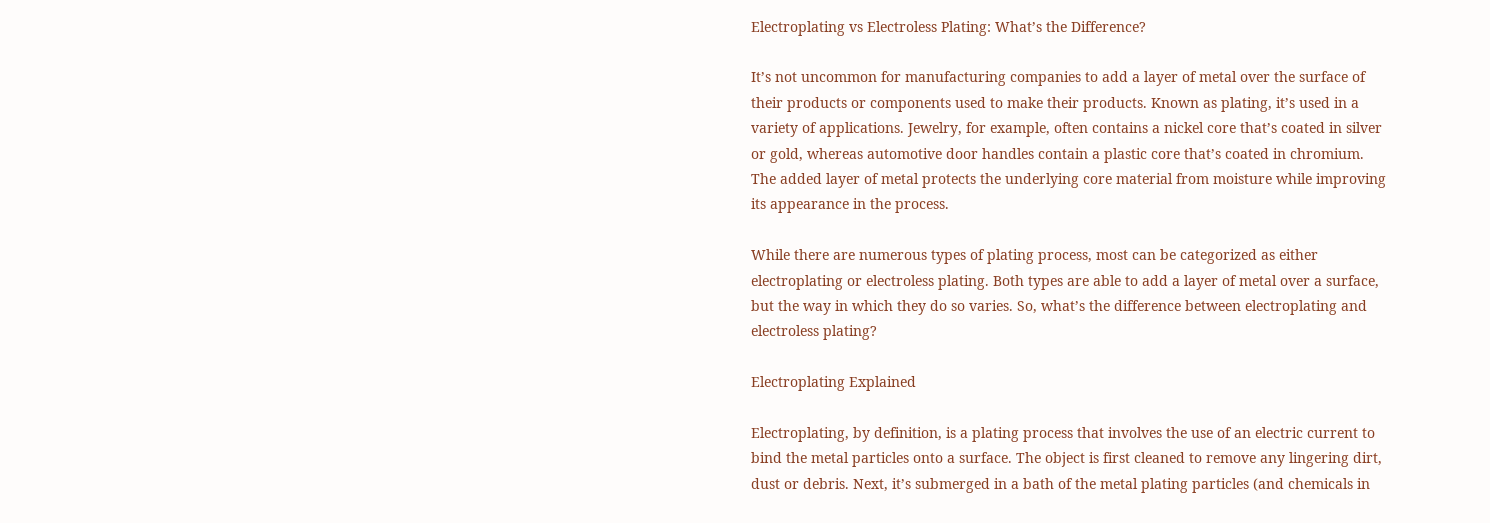Electroplating vs Electroless Plating: What’s the Difference?

It’s not uncommon for manufacturing companies to add a layer of metal over the surface of their products or components used to make their products. Known as plating, it’s used in a variety of applications. Jewelry, for example, often contains a nickel core that’s coated in silver or gold, whereas automotive door handles contain a plastic core that’s coated in chromium. The added layer of metal protects the underlying core material from moisture while improving its appearance in the process.

While there are numerous types of plating process, most can be categorized as either electroplating or electroless plating. Both types are able to add a layer of metal over a surface, but the way in which they do so varies. So, what’s the difference between electroplating and electroless plating?

Electroplating Explained

Electroplating, by definition, is a plating process that involves the use of an electric current to bind the metal particles onto a surface. The object is first cleaned to remove any lingering dirt, dust or debris. Next, it’s submerged in a bath of the metal plating particles (and chemicals in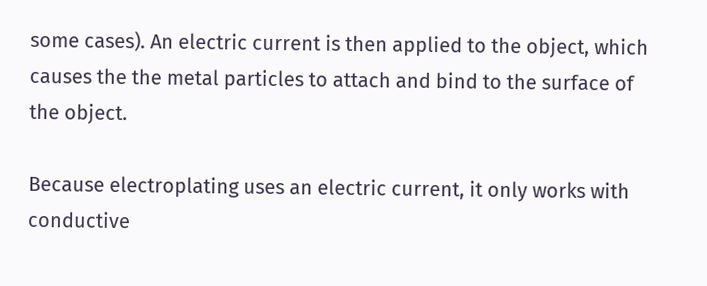some cases). An electric current is then applied to the object, which causes the the metal particles to attach and bind to the surface of the object.

Because electroplating uses an electric current, it only works with conductive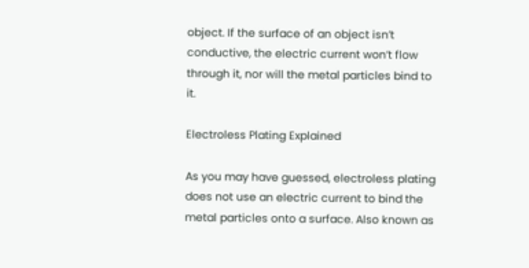object. If the surface of an object isn’t conductive, the electric current won’t flow through it, nor will the metal particles bind to it.

Electroless Plating Explained

As you may have guessed, electroless plating does not use an electric current to bind the metal particles onto a surface. Also known as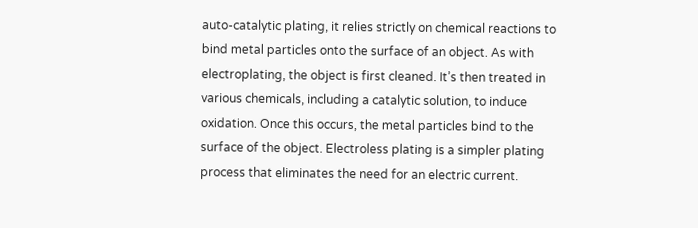auto-catalytic plating, it relies strictly on chemical reactions to bind metal particles onto the surface of an object. As with electroplating, the object is first cleaned. It’s then treated in various chemicals, including a catalytic solution, to induce oxidation. Once this occurs, the metal particles bind to the surface of the object. Electroless plating is a simpler plating process that eliminates the need for an electric current.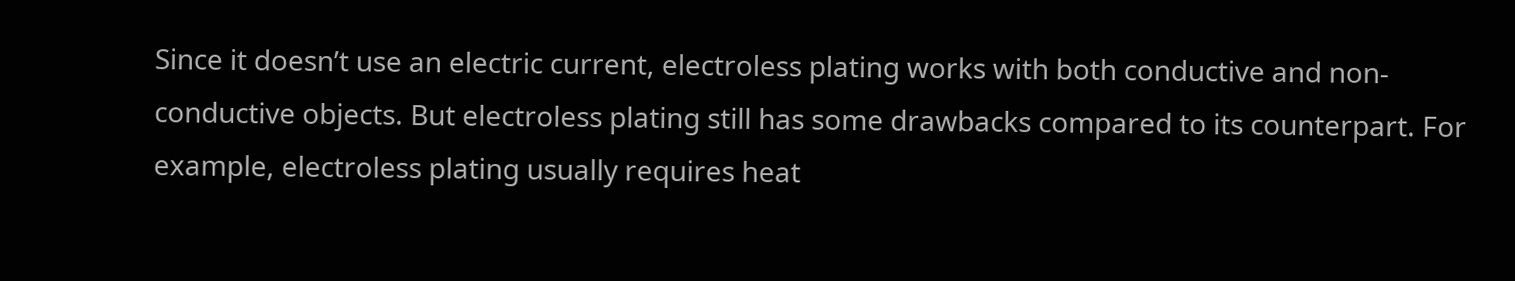Since it doesn’t use an electric current, electroless plating works with both conductive and non-conductive objects. But electroless plating still has some drawbacks compared to its counterpart. For example, electroless plating usually requires heat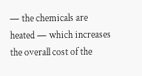— the chemicals are heated — which increases the overall cost of the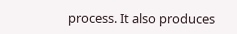process. It also produces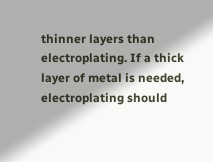thinner layers than electroplating. If a thick layer of metal is needed, electroplating should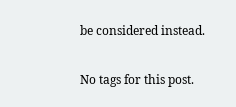be considered instead.

No tags for this post.